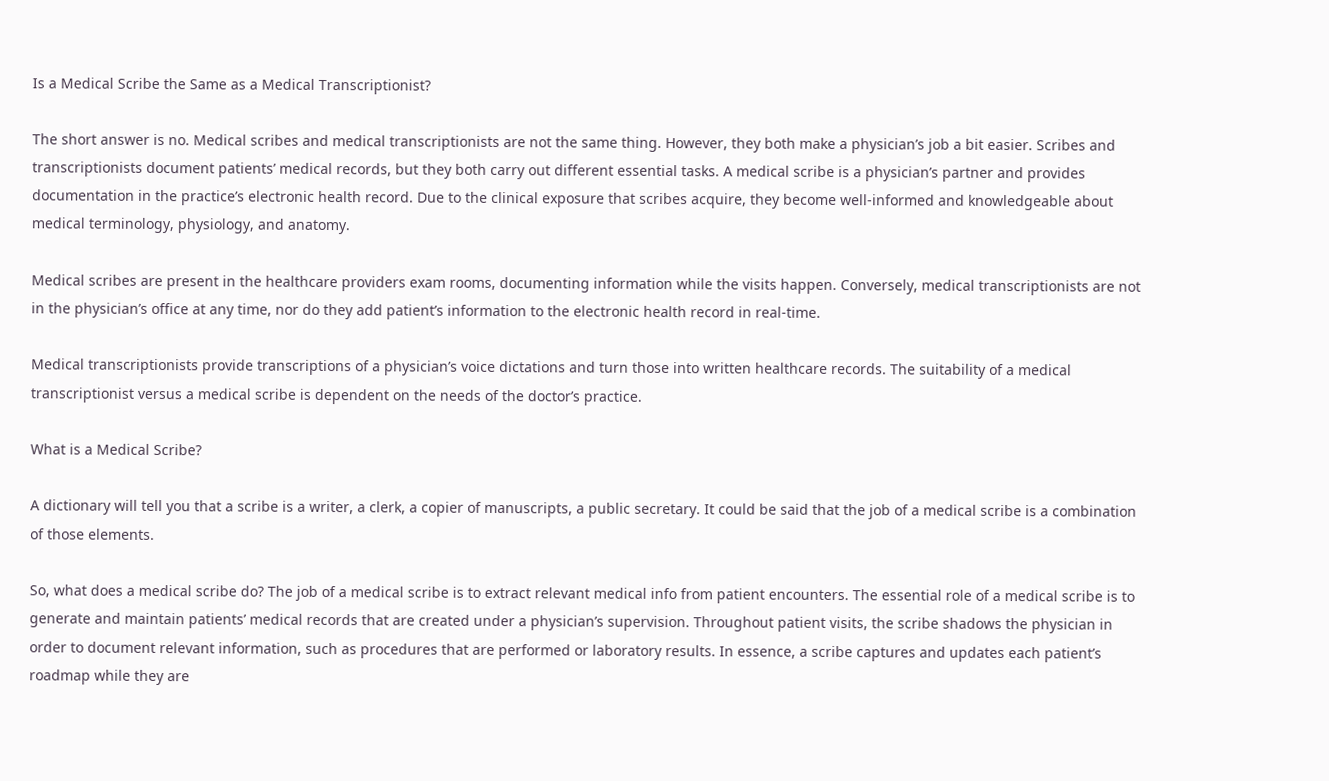Is a Medical Scribe the Same as a Medical Transcriptionist?

The short answer is no. Medical scribes and medical transcriptionists are not the same thing. However, they both make a physician’s job a bit easier. Scribes and transcriptionists document patients’ medical records, but they both carry out different essential tasks. A medical scribe is a physician’s partner and provides documentation in the practice’s electronic health record. Due to the clinical exposure that scribes acquire, they become well-informed and knowledgeable about medical terminology, physiology, and anatomy.

Medical scribes are present in the healthcare providers exam rooms, documenting information while the visits happen. Conversely, medical transcriptionists are not in the physician’s office at any time, nor do they add patient’s information to the electronic health record in real-time.

Medical transcriptionists provide transcriptions of a physician’s voice dictations and turn those into written healthcare records. The suitability of a medical transcriptionist versus a medical scribe is dependent on the needs of the doctor’s practice.

What is a Medical Scribe?

A dictionary will tell you that a scribe is a writer, a clerk, a copier of manuscripts, a public secretary. It could be said that the job of a medical scribe is a combination of those elements.

So, what does a medical scribe do? The job of a medical scribe is to extract relevant medical info from patient encounters. The essential role of a medical scribe is to generate and maintain patients’ medical records that are created under a physician’s supervision. Throughout patient visits, the scribe shadows the physician in order to document relevant information, such as procedures that are performed or laboratory results. In essence, a scribe captures and updates each patient’s roadmap while they are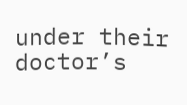under their doctor’s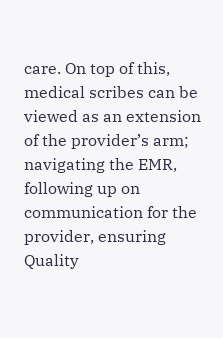care. On top of this, medical scribes can be viewed as an extension of the provider’s arm; navigating the EMR, following up on communication for the provider, ensuring Quality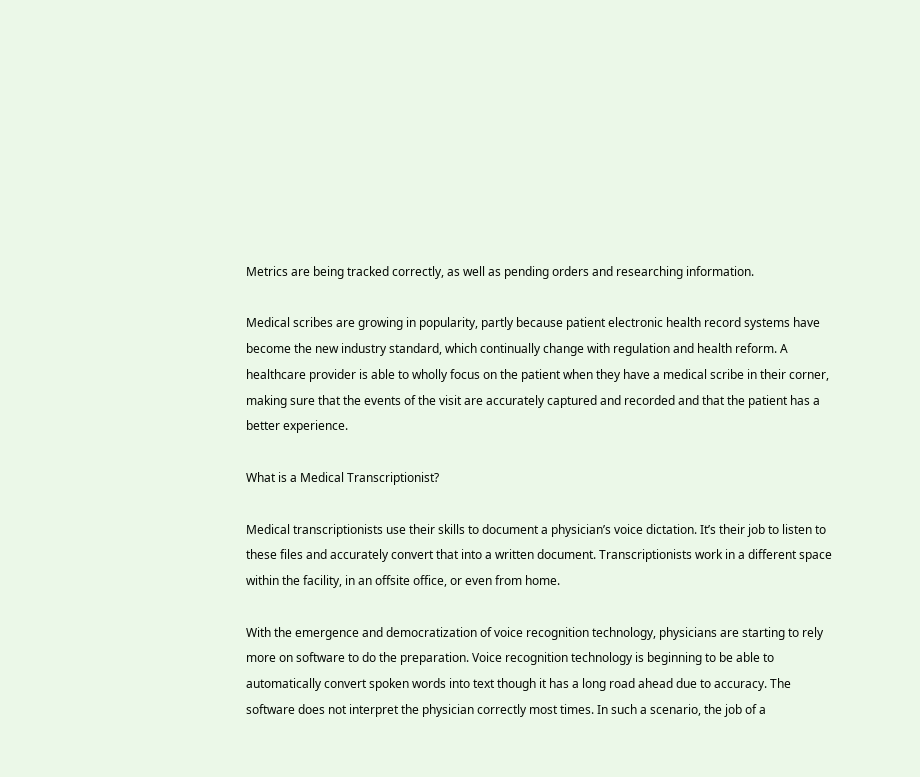Metrics are being tracked correctly, as well as pending orders and researching information.

Medical scribes are growing in popularity, partly because patient electronic health record systems have become the new industry standard, which continually change with regulation and health reform. A healthcare provider is able to wholly focus on the patient when they have a medical scribe in their corner, making sure that the events of the visit are accurately captured and recorded and that the patient has a better experience.

What is a Medical Transcriptionist?

Medical transcriptionists use their skills to document a physician’s voice dictation. It’s their job to listen to these files and accurately convert that into a written document. Transcriptionists work in a different space within the facility, in an offsite office, or even from home.

With the emergence and democratization of voice recognition technology, physicians are starting to rely more on software to do the preparation. Voice recognition technology is beginning to be able to automatically convert spoken words into text though it has a long road ahead due to accuracy. The software does not interpret the physician correctly most times. In such a scenario, the job of a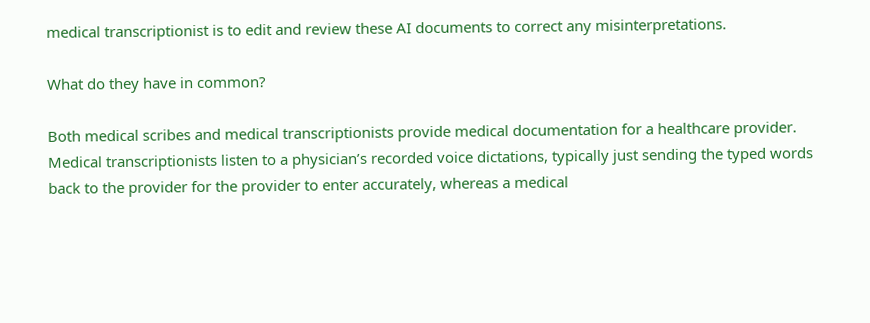medical transcriptionist is to edit and review these AI documents to correct any misinterpretations.

What do they have in common?

Both medical scribes and medical transcriptionists provide medical documentation for a healthcare provider. Medical transcriptionists listen to a physician’s recorded voice dictations, typically just sending the typed words back to the provider for the provider to enter accurately, whereas a medical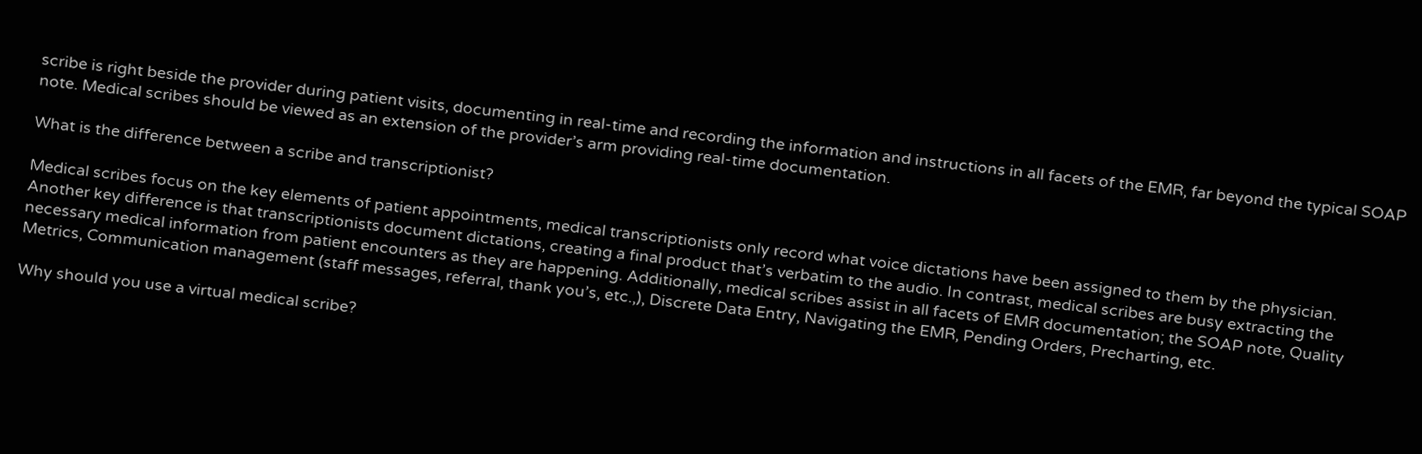scribe is right beside the provider during patient visits, documenting in real-time and recording the information and instructions in all facets of the EMR, far beyond the typical SOAP note. Medical scribes should be viewed as an extension of the provider’s arm providing real-time documentation.

What is the difference between a scribe and transcriptionist?

Medical scribes focus on the key elements of patient appointments, medical transcriptionists only record what voice dictations have been assigned to them by the physician. Another key difference is that transcriptionists document dictations, creating a final product that’s verbatim to the audio. In contrast, medical scribes are busy extracting the necessary medical information from patient encounters as they are happening. Additionally, medical scribes assist in all facets of EMR documentation; the SOAP note, Quality Metrics, Communication management (staff messages, referral, thank you’s, etc.,), Discrete Data Entry, Navigating the EMR, Pending Orders, Precharting, etc.

Why should you use a virtual medical scribe?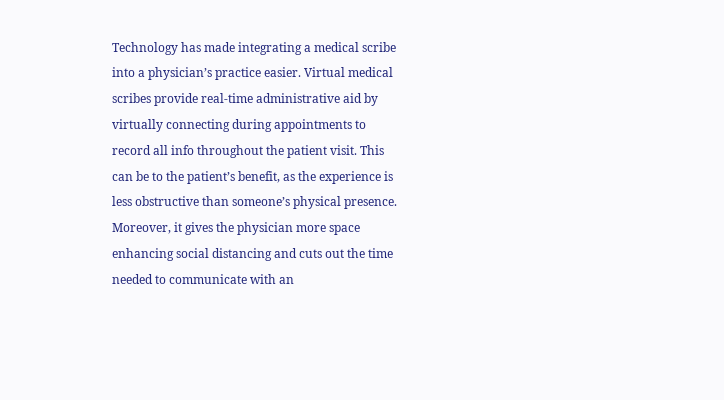Technology has made integrating a medical scribe into a physician’s practice easier. Virtual medical scribes provide real-time administrative aid by virtually connecting during appointments to record all info throughout the patient visit. This can be to the patient’s benefit, as the experience is less obstructive than someone’s physical presence. Moreover, it gives the physician more space enhancing social distancing and cuts out the time needed to communicate with an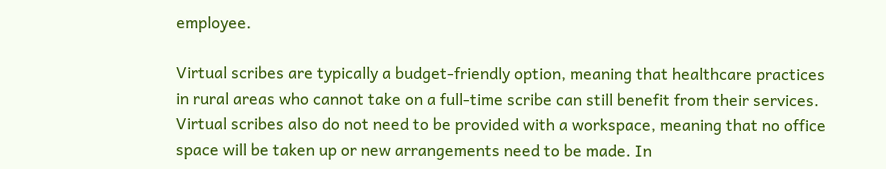employee.

Virtual scribes are typically a budget-friendly option, meaning that healthcare practices in rural areas who cannot take on a full-time scribe can still benefit from their services. Virtual scribes also do not need to be provided with a workspace, meaning that no office space will be taken up or new arrangements need to be made. In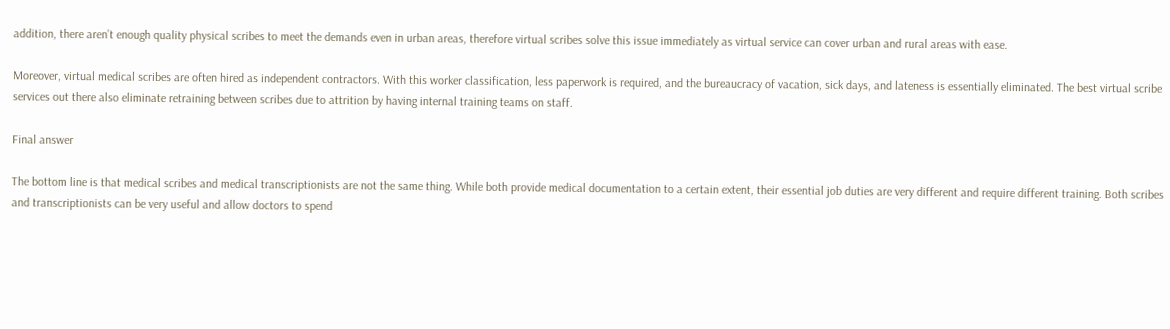addition, there aren’t enough quality physical scribes to meet the demands even in urban areas, therefore virtual scribes solve this issue immediately as virtual service can cover urban and rural areas with ease.

Moreover, virtual medical scribes are often hired as independent contractors. With this worker classification, less paperwork is required, and the bureaucracy of vacation, sick days, and lateness is essentially eliminated. The best virtual scribe services out there also eliminate retraining between scribes due to attrition by having internal training teams on staff.

Final answer

The bottom line is that medical scribes and medical transcriptionists are not the same thing. While both provide medical documentation to a certain extent, their essential job duties are very different and require different training. Both scribes and transcriptionists can be very useful and allow doctors to spend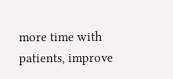more time with patients, improve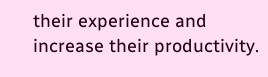their experience and increase their productivity.